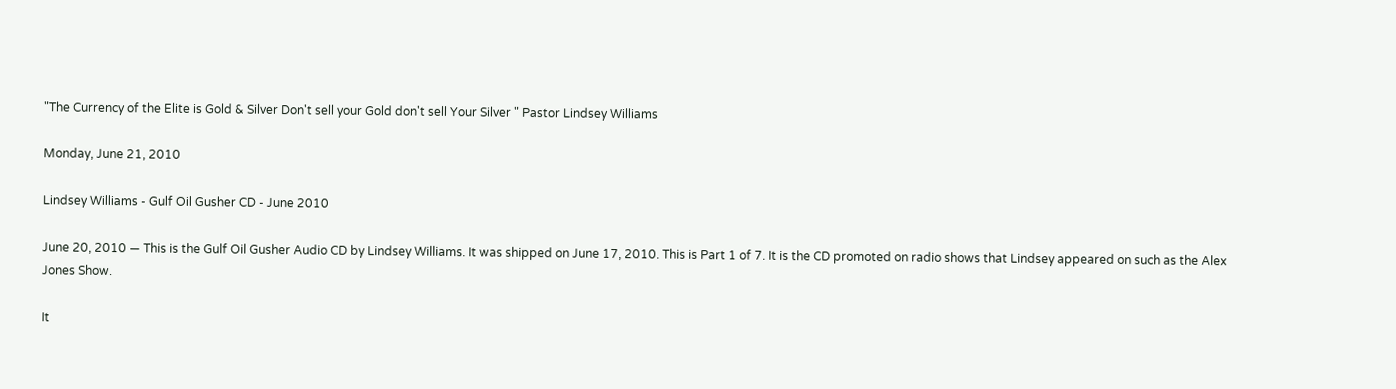"The Currency of the Elite is Gold & Silver Don't sell your Gold don't sell Your Silver " Pastor Lindsey Williams

Monday, June 21, 2010

Lindsey Williams - Gulf Oil Gusher CD - June 2010

June 20, 2010 — This is the Gulf Oil Gusher Audio CD by Lindsey Williams. It was shipped on June 17, 2010. This is Part 1 of 7. It is the CD promoted on radio shows that Lindsey appeared on such as the Alex Jones Show.

It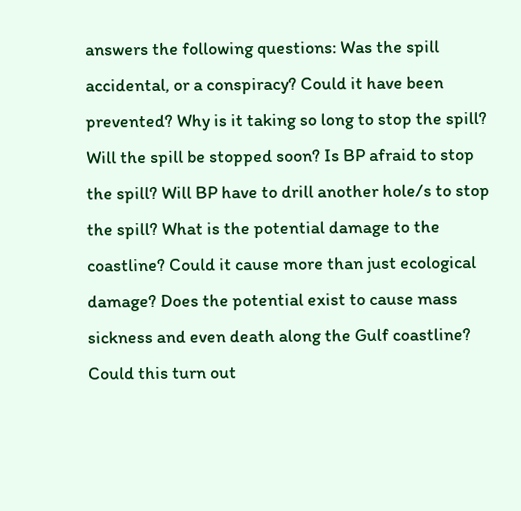answers the following questions: Was the spill accidental, or a conspiracy? Could it have been prevented? Why is it taking so long to stop the spill? Will the spill be stopped soon? Is BP afraid to stop the spill? Will BP have to drill another hole/s to stop the spill? What is the potential damage to the coastline? Could it cause more than just ecological damage? Does the potential exist to cause mass sickness and even death along the Gulf coastline? Could this turn out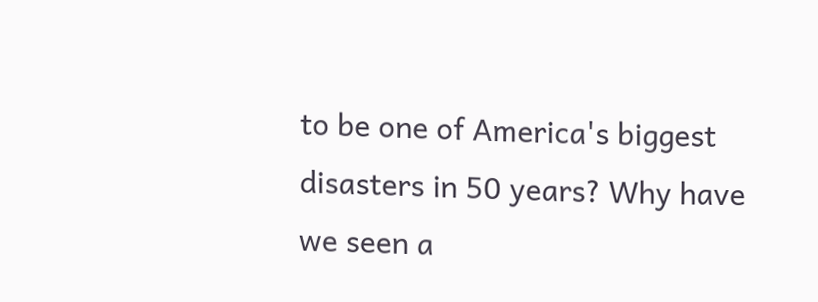to be one of America's biggest disasters in 50 years? Why have we seen a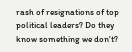rash of resignations of top political leaders? Do they know something we don't?